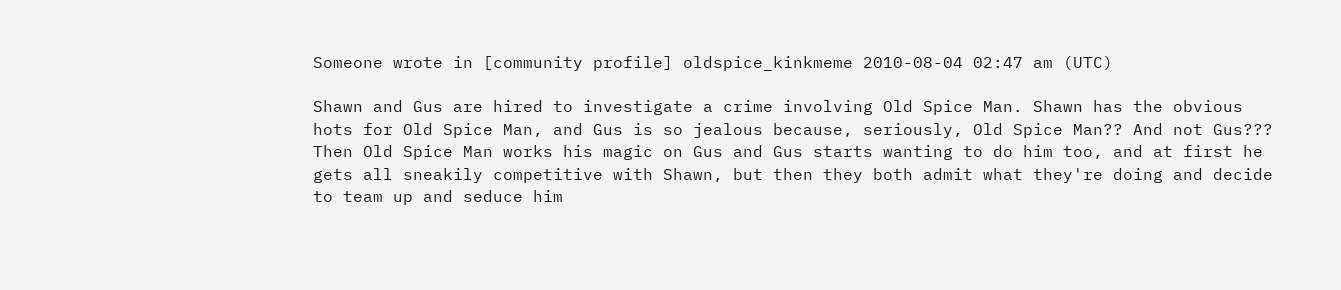Someone wrote in [community profile] oldspice_kinkmeme 2010-08-04 02:47 am (UTC)

Shawn and Gus are hired to investigate a crime involving Old Spice Man. Shawn has the obvious hots for Old Spice Man, and Gus is so jealous because, seriously, Old Spice Man?? And not Gus??? Then Old Spice Man works his magic on Gus and Gus starts wanting to do him too, and at first he gets all sneakily competitive with Shawn, but then they both admit what they're doing and decide to team up and seduce him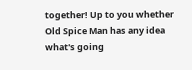together! Up to you whether Old Spice Man has any idea what's going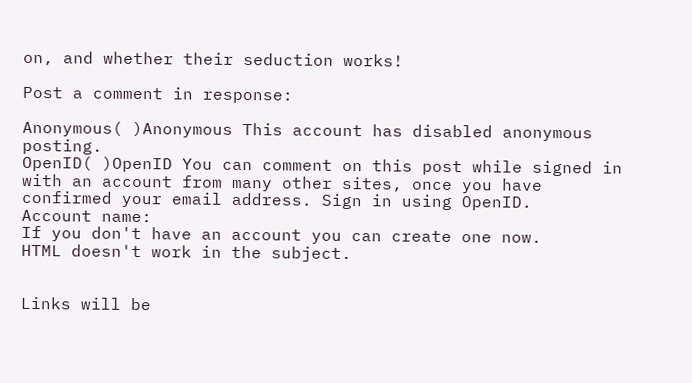on, and whether their seduction works!

Post a comment in response:

Anonymous( )Anonymous This account has disabled anonymous posting.
OpenID( )OpenID You can comment on this post while signed in with an account from many other sites, once you have confirmed your email address. Sign in using OpenID.
Account name:
If you don't have an account you can create one now.
HTML doesn't work in the subject.


Links will be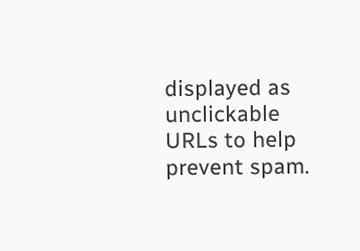displayed as unclickable URLs to help prevent spam.